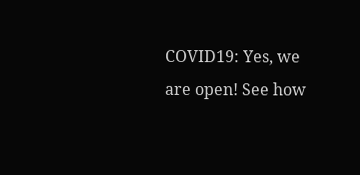COVID19: Yes, we are open! See how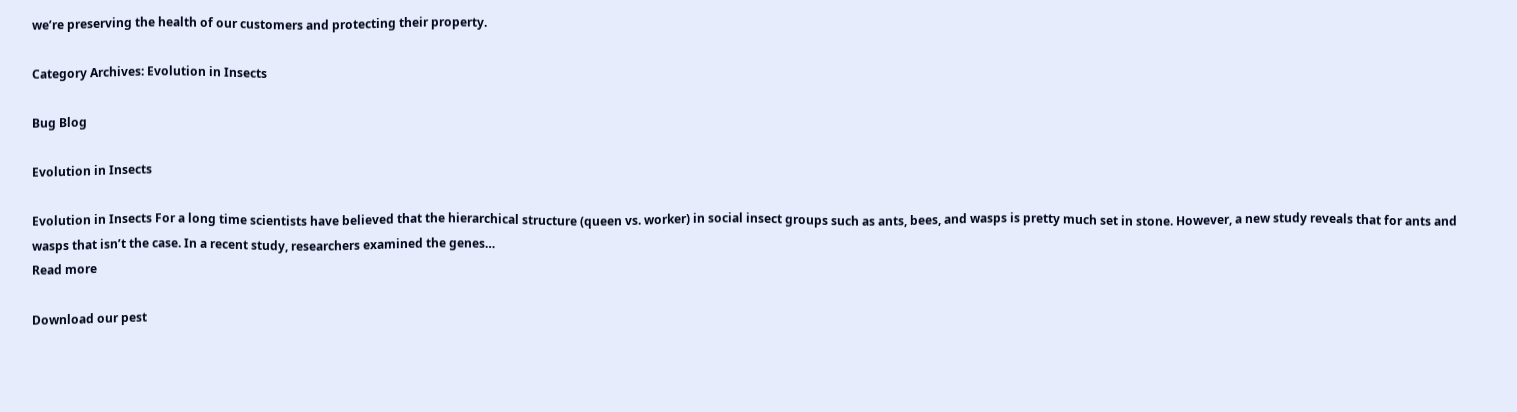we’re preserving the health of our customers and protecting their property.

Category Archives: Evolution in Insects

Bug Blog

Evolution in Insects

Evolution in Insects For a long time scientists have believed that the hierarchical structure (queen vs. worker) in social insect groups such as ants, bees, and wasps is pretty much set in stone. However, a new study reveals that for ants and wasps that isn’t the case. In a recent study, researchers examined the genes…
Read more

Download our pest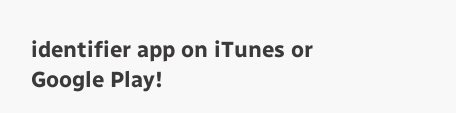identifier app on iTunes or Google Play!